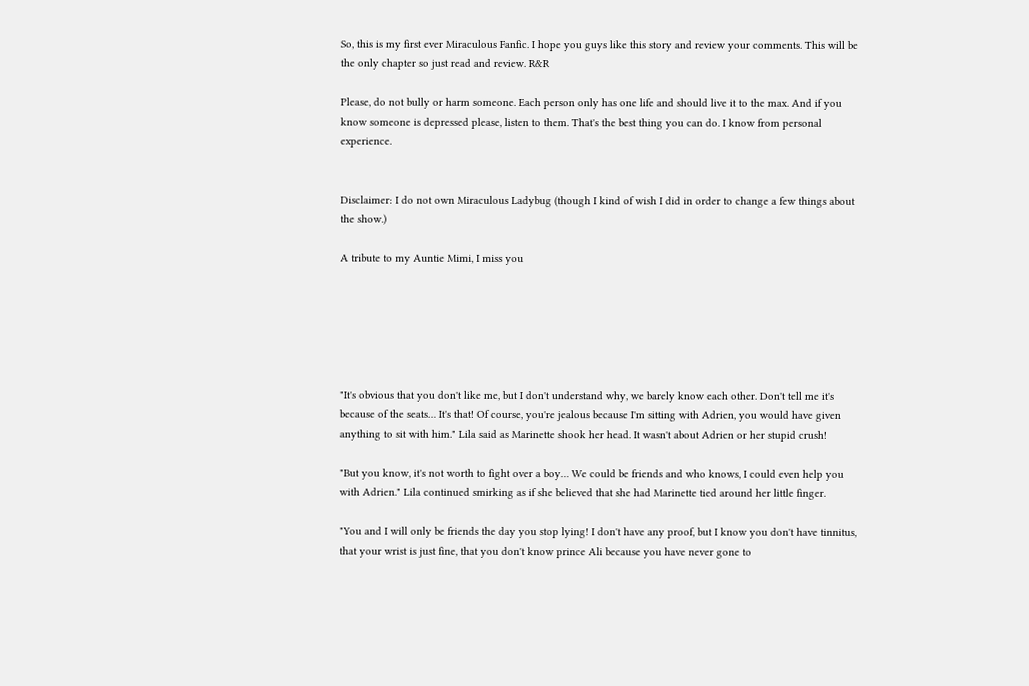So, this is my first ever Miraculous Fanfic. I hope you guys like this story and review your comments. This will be the only chapter so just read and review. R&R

Please, do not bully or harm someone. Each person only has one life and should live it to the max. And if you know someone is depressed please, listen to them. That's the best thing you can do. I know from personal experience.


Disclaimer: I do not own Miraculous Ladybug (though I kind of wish I did in order to change a few things about the show.)

A tribute to my Auntie Mimi, I miss you






"It's obvious that you don't like me, but I don't understand why, we barely know each other. Don't tell me it's because of the seats… It's that! Of course, you're jealous because I'm sitting with Adrien, you would have given anything to sit with him." Lila said as Marinette shook her head. It wasn't about Adrien or her stupid crush!

"But you know, it's not worth to fight over a boy… We could be friends and who knows, I could even help you with Adrien." Lila continued smirking as if she believed that she had Marinette tied around her little finger.

"You and I will only be friends the day you stop lying! I don't have any proof, but I know you don't have tinnitus, that your wrist is just fine, that you don't know prince Ali because you have never gone to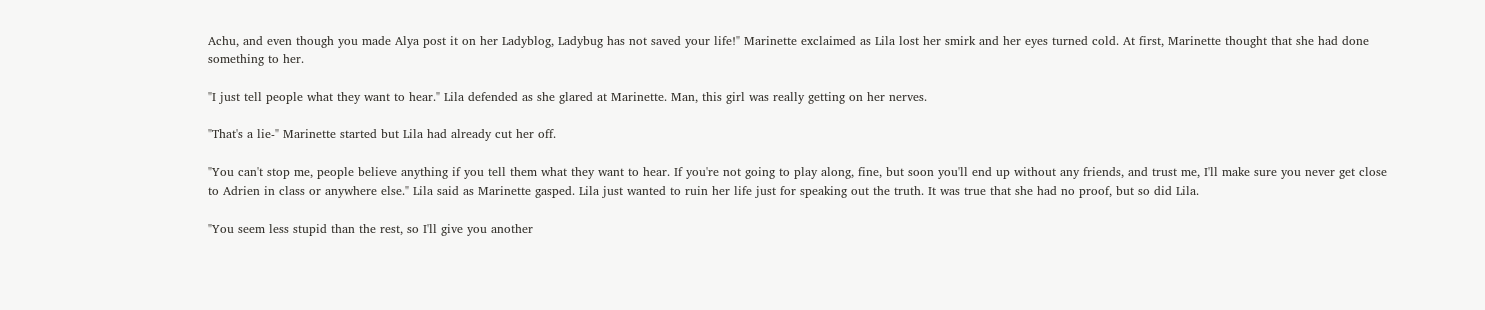Achu, and even though you made Alya post it on her Ladyblog, Ladybug has not saved your life!" Marinette exclaimed as Lila lost her smirk and her eyes turned cold. At first, Marinette thought that she had done something to her.

"I just tell people what they want to hear." Lila defended as she glared at Marinette. Man, this girl was really getting on her nerves.

"That's a lie-" Marinette started but Lila had already cut her off.

"You can't stop me, people believe anything if you tell them what they want to hear. If you're not going to play along, fine, but soon you'll end up without any friends, and trust me, I'll make sure you never get close to Adrien in class or anywhere else." Lila said as Marinette gasped. Lila just wanted to ruin her life just for speaking out the truth. It was true that she had no proof, but so did Lila.

"You seem less stupid than the rest, so I'll give you another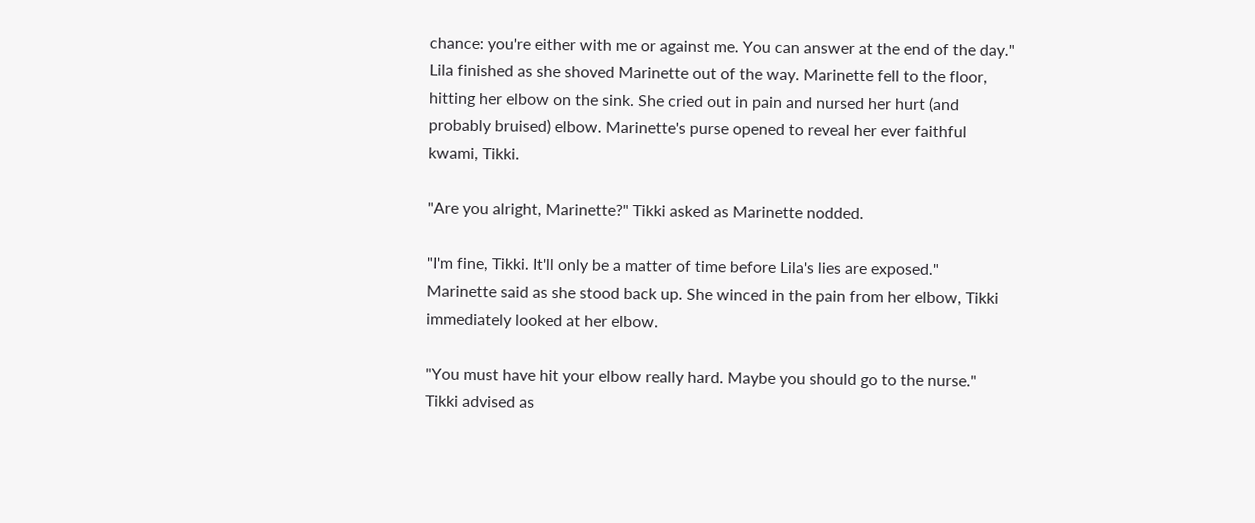chance: you're either with me or against me. You can answer at the end of the day." Lila finished as she shoved Marinette out of the way. Marinette fell to the floor, hitting her elbow on the sink. She cried out in pain and nursed her hurt (and probably bruised) elbow. Marinette's purse opened to reveal her ever faithful kwami, Tikki.

"Are you alright, Marinette?" Tikki asked as Marinette nodded.

"I'm fine, Tikki. It'll only be a matter of time before Lila's lies are exposed." Marinette said as she stood back up. She winced in the pain from her elbow, Tikki immediately looked at her elbow.

"You must have hit your elbow really hard. Maybe you should go to the nurse." Tikki advised as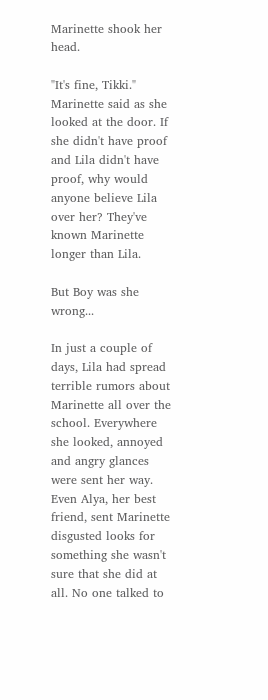Marinette shook her head.

"It's fine, Tikki." Marinette said as she looked at the door. If she didn't have proof and Lila didn't have proof, why would anyone believe Lila over her? They've known Marinette longer than Lila.

But Boy was she wrong...

In just a couple of days, Lila had spread terrible rumors about Marinette all over the school. Everywhere she looked, annoyed and angry glances were sent her way. Even Alya, her best friend, sent Marinette disgusted looks for something she wasn't sure that she did at all. No one talked to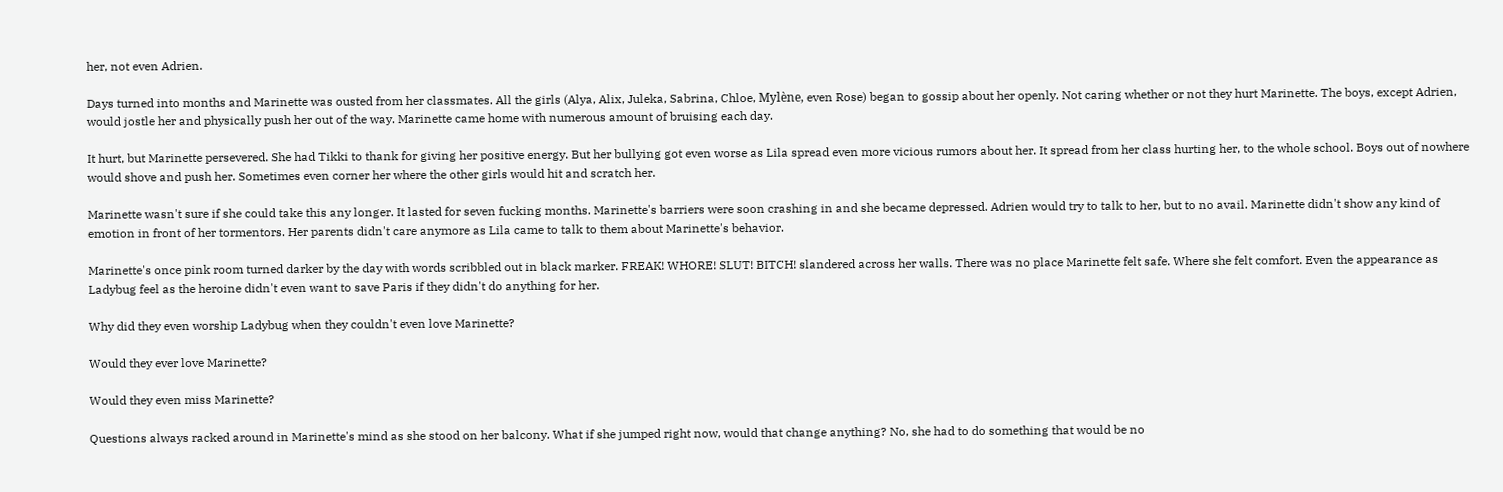her, not even Adrien.

Days turned into months and Marinette was ousted from her classmates. All the girls (Alya, Alix, Juleka, Sabrina, Chloe, Mylène, even Rose) began to gossip about her openly. Not caring whether or not they hurt Marinette. The boys, except Adrien, would jostle her and physically push her out of the way. Marinette came home with numerous amount of bruising each day.

It hurt, but Marinette persevered. She had Tikki to thank for giving her positive energy. But her bullying got even worse as Lila spread even more vicious rumors about her. It spread from her class hurting her, to the whole school. Boys out of nowhere would shove and push her. Sometimes even corner her where the other girls would hit and scratch her.

Marinette wasn't sure if she could take this any longer. It lasted for seven fucking months. Marinette's barriers were soon crashing in and she became depressed. Adrien would try to talk to her, but to no avail. Marinette didn't show any kind of emotion in front of her tormentors. Her parents didn't care anymore as Lila came to talk to them about Marinette's behavior.

Marinette's once pink room turned darker by the day with words scribbled out in black marker. FREAK! WHORE! SLUT! BITCH! slandered across her walls. There was no place Marinette felt safe. Where she felt comfort. Even the appearance as Ladybug feel as the heroine didn't even want to save Paris if they didn't do anything for her.

Why did they even worship Ladybug when they couldn't even love Marinette?

Would they ever love Marinette?

Would they even miss Marinette?

Questions always racked around in Marinette's mind as she stood on her balcony. What if she jumped right now, would that change anything? No, she had to do something that would be no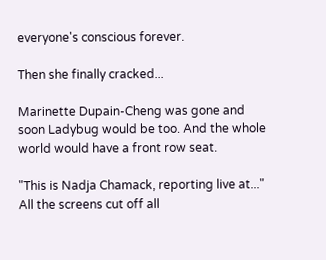everyone's conscious forever.

Then she finally cracked...

Marinette Dupain-Cheng was gone and soon Ladybug would be too. And the whole world would have a front row seat.

"This is Nadja Chamack, reporting live at..." All the screens cut off all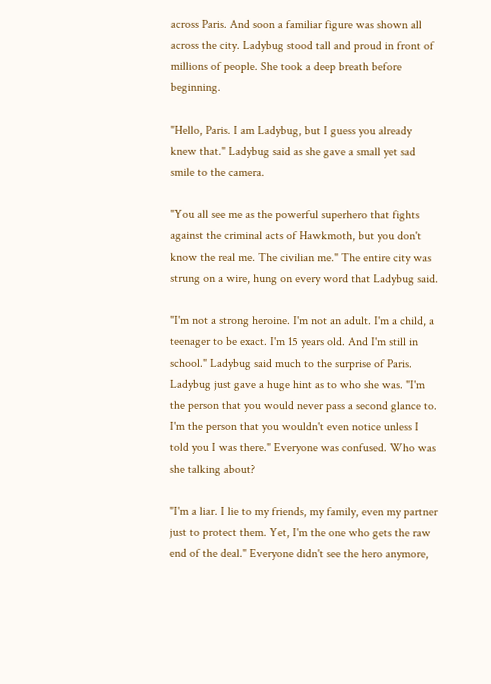across Paris. And soon a familiar figure was shown all across the city. Ladybug stood tall and proud in front of millions of people. She took a deep breath before beginning.

"Hello, Paris. I am Ladybug, but I guess you already knew that." Ladybug said as she gave a small yet sad smile to the camera.

"You all see me as the powerful superhero that fights against the criminal acts of Hawkmoth, but you don't know the real me. The civilian me." The entire city was strung on a wire, hung on every word that Ladybug said.

"I'm not a strong heroine. I'm not an adult. I'm a child, a teenager to be exact. I'm 15 years old. And I'm still in school." Ladybug said much to the surprise of Paris. Ladybug just gave a huge hint as to who she was. "I'm the person that you would never pass a second glance to. I'm the person that you wouldn't even notice unless I told you I was there." Everyone was confused. Who was she talking about?

"I'm a liar. I lie to my friends, my family, even my partner just to protect them. Yet, I'm the one who gets the raw end of the deal." Everyone didn't see the hero anymore,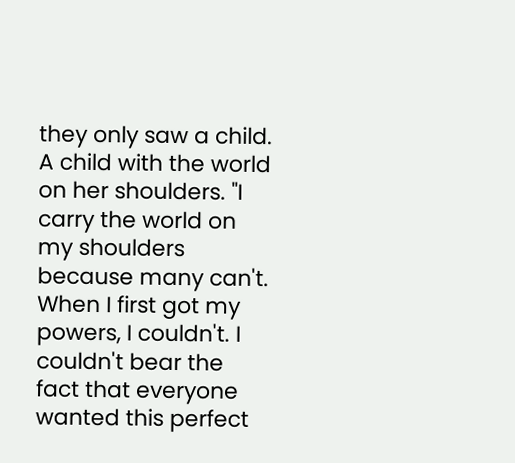they only saw a child. A child with the world on her shoulders. "I carry the world on my shoulders because many can't. When I first got my powers, I couldn't. I couldn't bear the fact that everyone wanted this perfect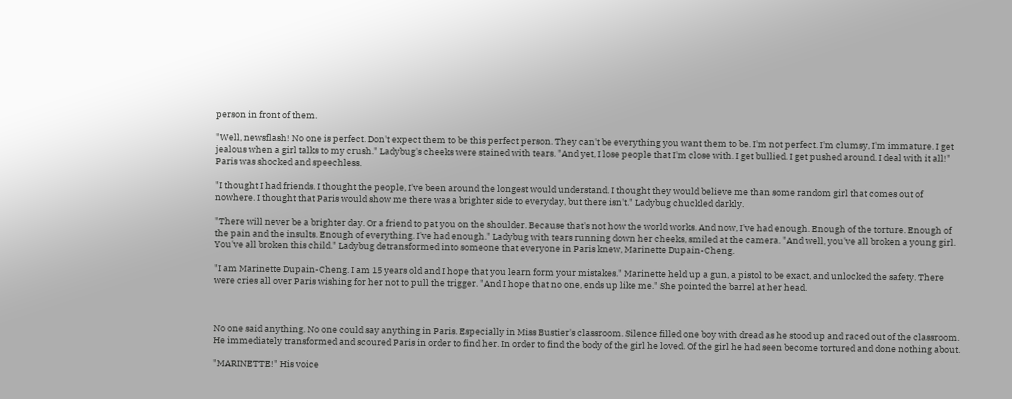person in front of them.

"Well, newsflash! No one is perfect. Don't expect them to be this perfect person. They can't be everything you want them to be. I'm not perfect. I'm clumsy, I'm immature. I get jealous when a girl talks to my crush." Ladybug's cheeks were stained with tears. "And yet, I lose people that I'm close with. I get bullied. I get pushed around. I deal with it all!" Paris was shocked and speechless.

"I thought I had friends. I thought the people, I've been around the longest would understand. I thought they would believe me than some random girl that comes out of nowhere. I thought that Paris would show me there was a brighter side to everyday, but there isn't." Ladybug chuckled darkly.

"There will never be a brighter day. Or a friend to pat you on the shoulder. Because that's not how the world works. And now, I've had enough. Enough of the torture. Enough of the pain and the insults. Enough of everything. I've had enough." Ladybug with tears running down her cheeks, smiled at the camera. "And well, you've all broken a young girl. You've all broken this child." Ladybug detransformed into someone that everyone in Paris knew, Marinette Dupain-Cheng.

"I am Marinette Dupain-Cheng. I am 15 years old and I hope that you learn form your mistakes." Marinette held up a gun, a pistol to be exact, and unlocked the safety. There were cries all over Paris wishing for her not to pull the trigger. "And I hope that no one, ends up like me." She pointed the barrel at her head.



No one said anything. No one could say anything in Paris. Especially in Miss Bustier's classroom. Silence filled one boy with dread as he stood up and raced out of the classroom. He immediately transformed and scoured Paris in order to find her. In order to find the body of the girl he loved. Of the girl he had seen become tortured and done nothing about.

"MARINETTE!" His voice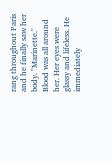rang throughout Paris and he finally saw her body. "Marinette." Blood was all around her. Her eyes were glassy and lifeless. He immediately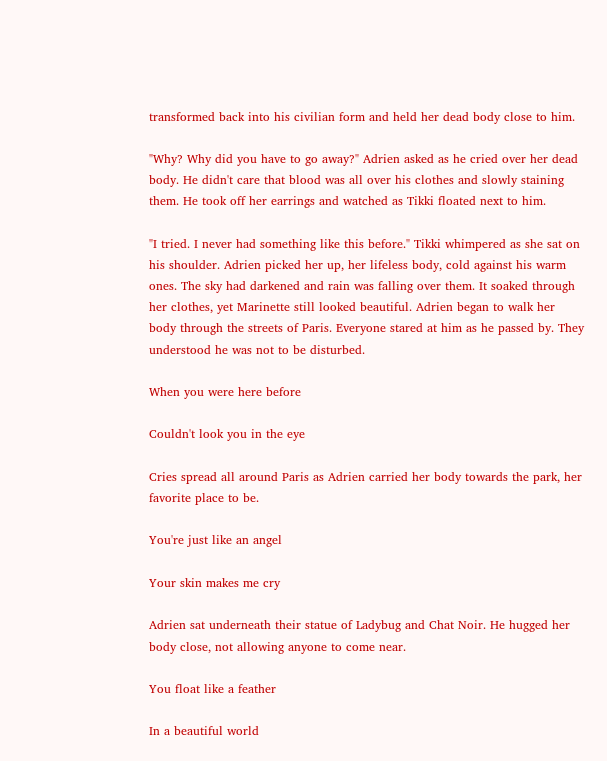transformed back into his civilian form and held her dead body close to him.

"Why? Why did you have to go away?" Adrien asked as he cried over her dead body. He didn't care that blood was all over his clothes and slowly staining them. He took off her earrings and watched as Tikki floated next to him.

"I tried. I never had something like this before." Tikki whimpered as she sat on his shoulder. Adrien picked her up, her lifeless body, cold against his warm ones. The sky had darkened and rain was falling over them. It soaked through her clothes, yet Marinette still looked beautiful. Adrien began to walk her body through the streets of Paris. Everyone stared at him as he passed by. They understood he was not to be disturbed.

When you were here before

Couldn't look you in the eye

Cries spread all around Paris as Adrien carried her body towards the park, her favorite place to be.

You're just like an angel

Your skin makes me cry

Adrien sat underneath their statue of Ladybug and Chat Noir. He hugged her body close, not allowing anyone to come near.

You float like a feather

In a beautiful world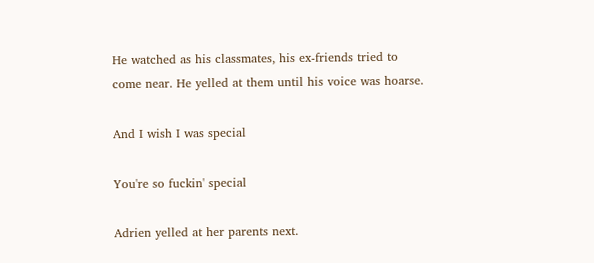He watched as his classmates, his ex-friends tried to come near. He yelled at them until his voice was hoarse.

And I wish I was special

You're so fuckin' special

Adrien yelled at her parents next.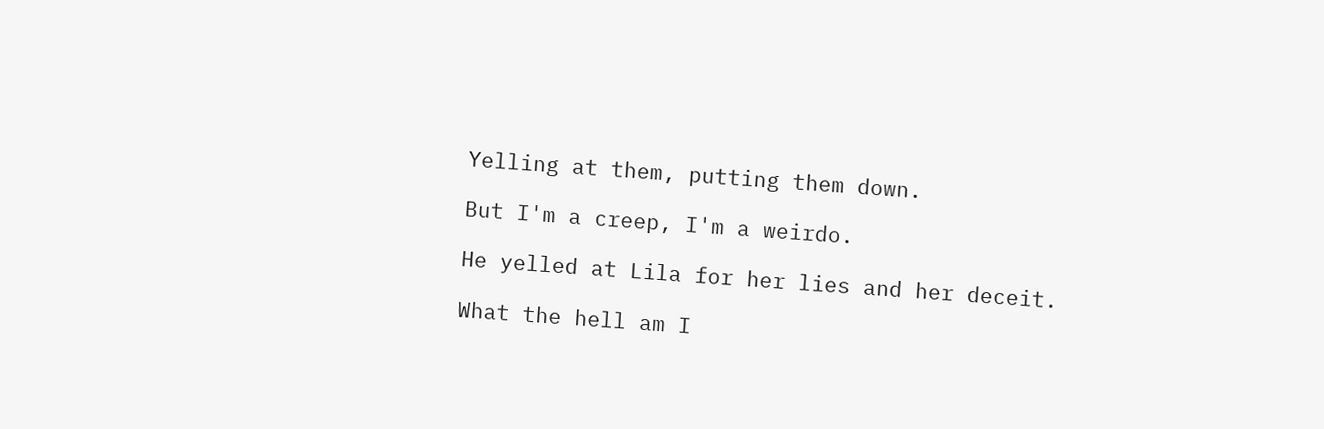Yelling at them, putting them down.

But I'm a creep, I'm a weirdo.

He yelled at Lila for her lies and her deceit.

What the hell am I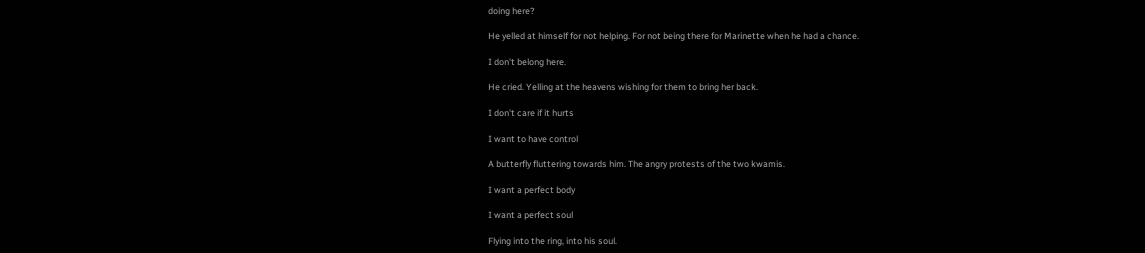doing here?

He yelled at himself for not helping. For not being there for Marinette when he had a chance.

I don't belong here.

He cried. Yelling at the heavens wishing for them to bring her back.

I don't care if it hurts

I want to have control

A butterfly fluttering towards him. The angry protests of the two kwamis.

I want a perfect body

I want a perfect soul

Flying into the ring, into his soul.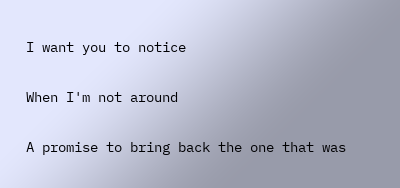I want you to notice

When I'm not around

A promise to bring back the one that was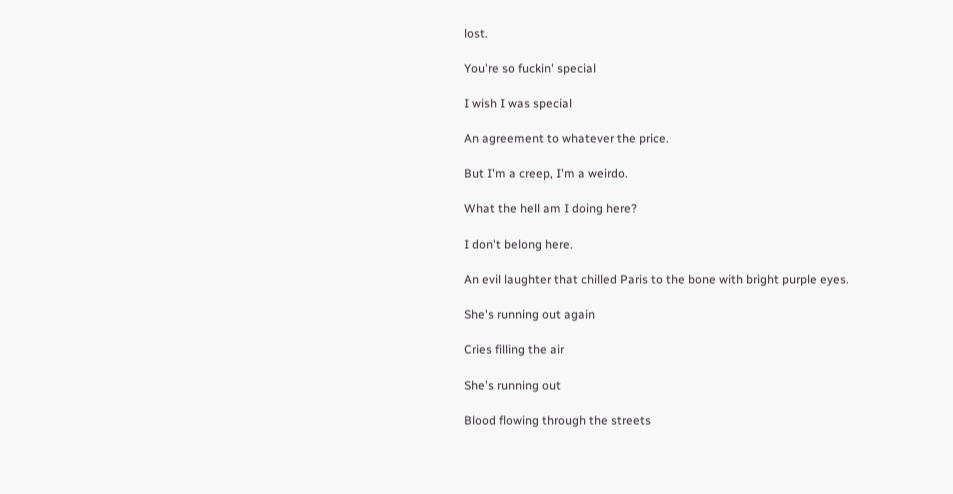lost.

You're so fuckin' special

I wish I was special

An agreement to whatever the price.

But I'm a creep, I'm a weirdo.

What the hell am I doing here?

I don't belong here.

An evil laughter that chilled Paris to the bone with bright purple eyes.

She's running out again

Cries filling the air

She's running out

Blood flowing through the streets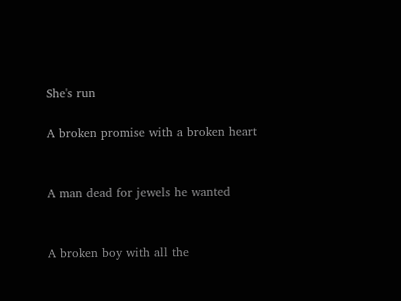She's run

A broken promise with a broken heart


A man dead for jewels he wanted


A broken boy with all the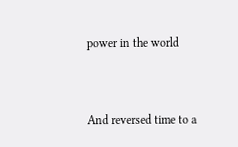power in the world


And reversed time to a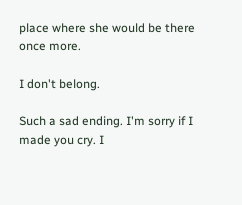place where she would be there once more.

I don't belong.

Such a sad ending. I'm sorry if I made you cry. I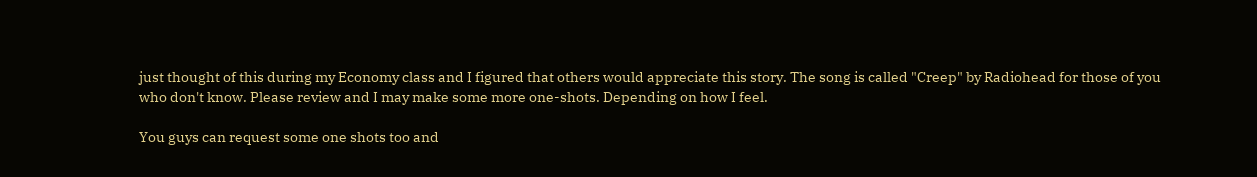just thought of this during my Economy class and I figured that others would appreciate this story. The song is called "Creep" by Radiohead for those of you who don't know. Please review and I may make some more one-shots. Depending on how I feel.

You guys can request some one shots too and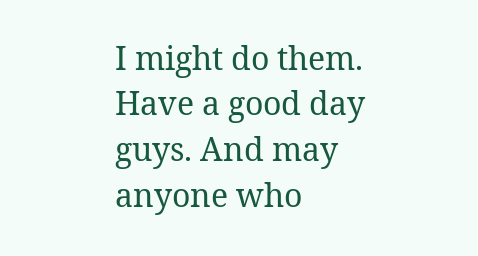I might do them. Have a good day guys. And may anyone who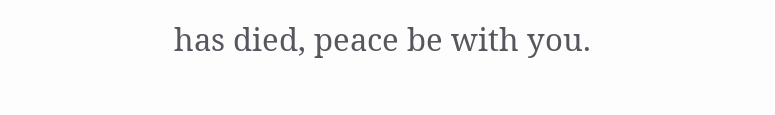has died, peace be with you.